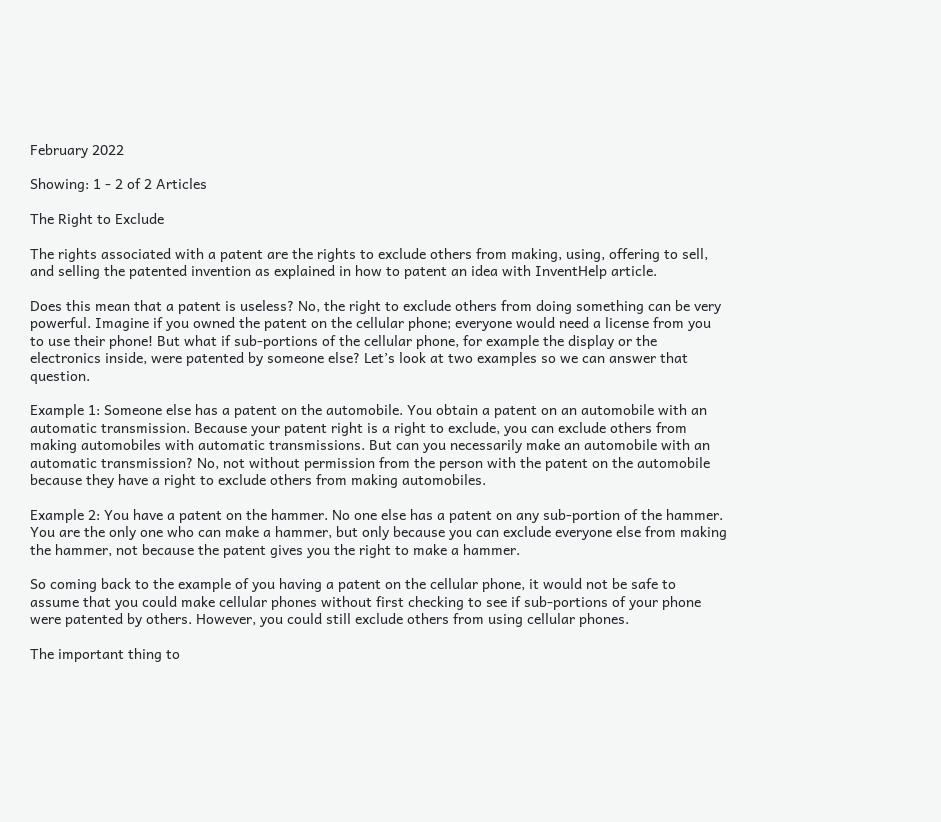February 2022

Showing: 1 - 2 of 2 Articles

The Right to Exclude

The rights associated with a patent are the rights to exclude others from making, using, offering to sell, and selling the patented invention as explained in how to patent an idea with InventHelp article.

Does this mean that a patent is useless? No, the right to exclude others from doing something can be very powerful. Imagine if you owned the patent on the cellular phone; everyone would need a license from you to use their phone! But what if sub-portions of the cellular phone, for example the display or the electronics inside, were patented by someone else? Let’s look at two examples so we can answer that question.

Example 1: Someone else has a patent on the automobile. You obtain a patent on an automobile with an automatic transmission. Because your patent right is a right to exclude, you can exclude others from making automobiles with automatic transmissions. But can you necessarily make an automobile with an automatic transmission? No, not without permission from the person with the patent on the automobile because they have a right to exclude others from making automobiles.

Example 2: You have a patent on the hammer. No one else has a patent on any sub-portion of the hammer. You are the only one who can make a hammer, but only because you can exclude everyone else from making the hammer, not because the patent gives you the right to make a hammer.

So coming back to the example of you having a patent on the cellular phone, it would not be safe to assume that you could make cellular phones without first checking to see if sub-portions of your phone were patented by others. However, you could still exclude others from using cellular phones.

The important thing to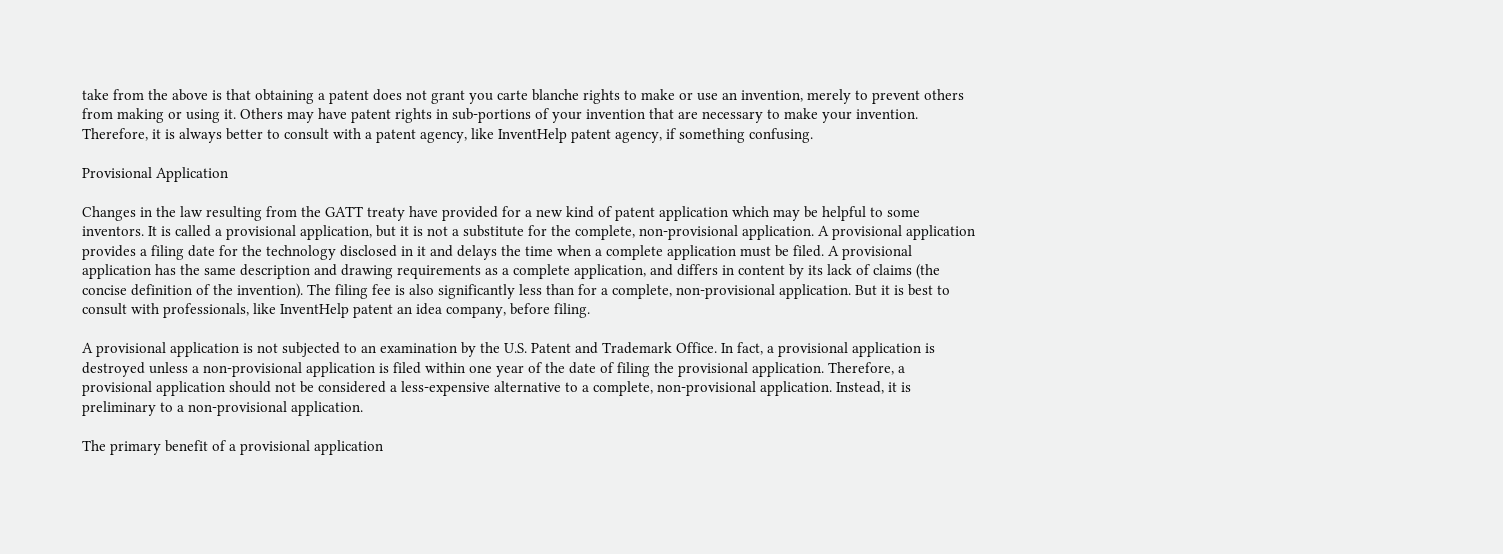take from the above is that obtaining a patent does not grant you carte blanche rights to make or use an invention, merely to prevent others from making or using it. Others may have patent rights in sub-portions of your invention that are necessary to make your invention. Therefore, it is always better to consult with a patent agency, like InventHelp patent agency, if something confusing.

Provisional Application

Changes in the law resulting from the GATT treaty have provided for a new kind of patent application which may be helpful to some inventors. It is called a provisional application, but it is not a substitute for the complete, non-provisional application. A provisional application provides a filing date for the technology disclosed in it and delays the time when a complete application must be filed. A provisional application has the same description and drawing requirements as a complete application, and differs in content by its lack of claims (the concise definition of the invention). The filing fee is also significantly less than for a complete, non-provisional application. But it is best to consult with professionals, like InventHelp patent an idea company, before filing.

A provisional application is not subjected to an examination by the U.S. Patent and Trademark Office. In fact, a provisional application is destroyed unless a non-provisional application is filed within one year of the date of filing the provisional application. Therefore, a provisional application should not be considered a less-expensive alternative to a complete, non-provisional application. Instead, it is preliminary to a non-provisional application.

The primary benefit of a provisional application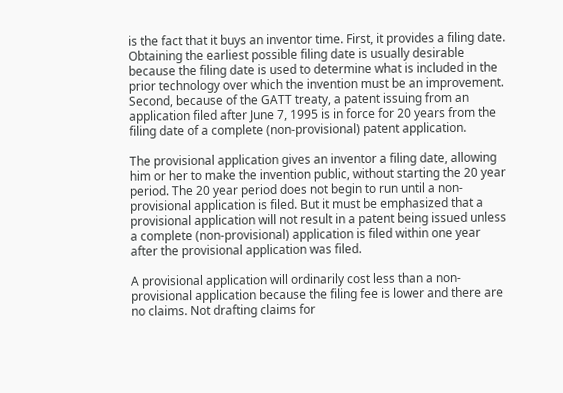is the fact that it buys an inventor time. First, it provides a filing date. Obtaining the earliest possible filing date is usually desirable because the filing date is used to determine what is included in the prior technology over which the invention must be an improvement. Second, because of the GATT treaty, a patent issuing from an application filed after June 7, 1995 is in force for 20 years from the filing date of a complete (non-provisional) patent application.

The provisional application gives an inventor a filing date, allowing him or her to make the invention public, without starting the 20 year period. The 20 year period does not begin to run until a non-provisional application is filed. But it must be emphasized that a provisional application will not result in a patent being issued unless a complete (non-provisional) application is filed within one year after the provisional application was filed.

A provisional application will ordinarily cost less than a non-provisional application because the filing fee is lower and there are no claims. Not drafting claims for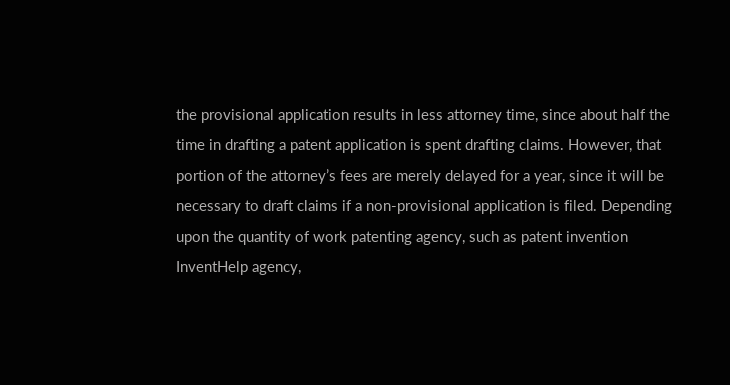the provisional application results in less attorney time, since about half the time in drafting a patent application is spent drafting claims. However, that portion of the attorney’s fees are merely delayed for a year, since it will be necessary to draft claims if a non-provisional application is filed. Depending upon the quantity of work patenting agency, such as patent invention InventHelp agency,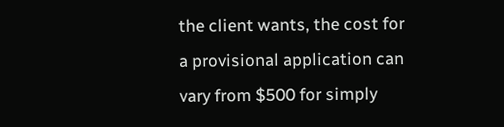the client wants, the cost for a provisional application can vary from $500 for simply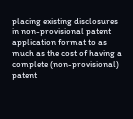placing existing disclosures in non-provisional patent application format to as much as the cost of having a complete (non-provisional) patent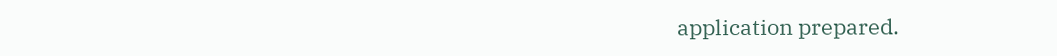application prepared.